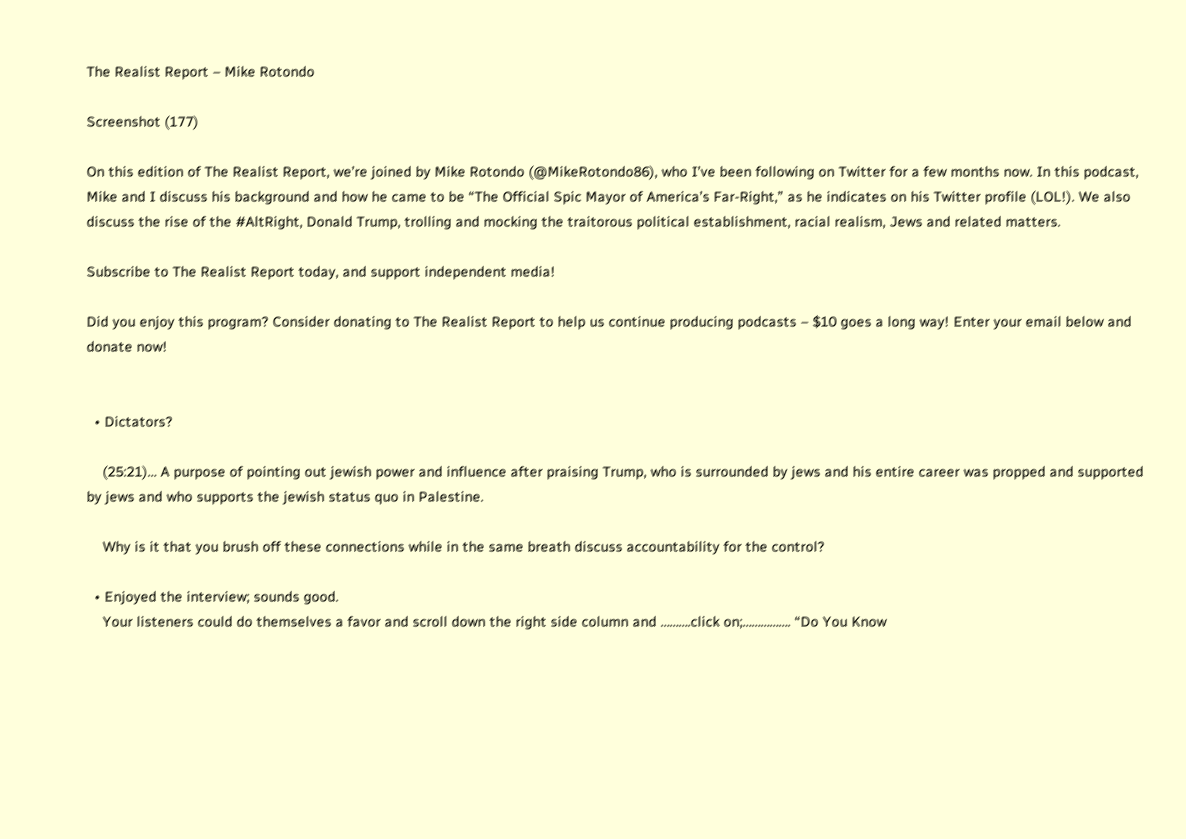The Realist Report – Mike Rotondo

Screenshot (177)

On this edition of The Realist Report, we’re joined by Mike Rotondo (@MikeRotondo86), who I’ve been following on Twitter for a few months now. In this podcast, Mike and I discuss his background and how he came to be “The Official Spic Mayor of America’s Far-Right,” as he indicates on his Twitter profile (LOL!). We also discuss the rise of the #AltRight, Donald Trump, trolling and mocking the traitorous political establishment, racial realism, Jews and related matters.

Subscribe to The Realist Report today, and support independent media!

Did you enjoy this program? Consider donating to The Realist Report to help us continue producing podcasts – $10 goes a long way! Enter your email below and donate now!


  • Dictators?

    (25:21)… A purpose of pointing out jewish power and influence after praising Trump, who is surrounded by jews and his entire career was propped and supported by jews and who supports the jewish status quo in Palestine.

    Why is it that you brush off these connections while in the same breath discuss accountability for the control?

  • Enjoyed the interview; sounds good.
    Your listeners could do themselves a favor and scroll down the right side column and ……….click on;……………. “Do You Know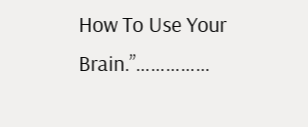How To Use Your Brain.”……………